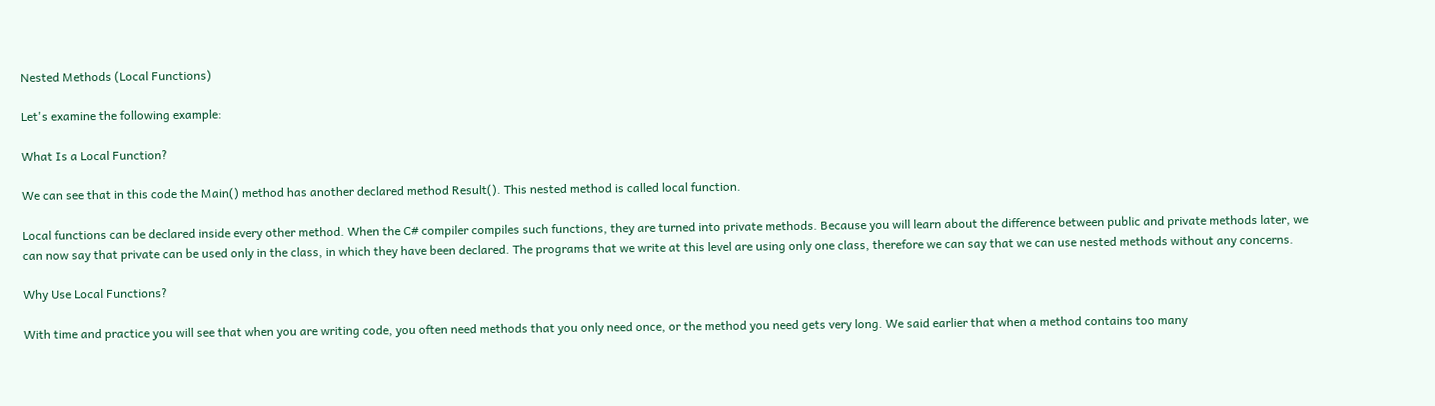Nested Methods (Local Functions)

Let's examine the following example:

What Is a Local Function?

We can see that in this code the Main() method has another declared method Result(). This nested method is called local function.

Local functions can be declared inside every other method. When the C# compiler compiles such functions, they are turned into private methods. Because you will learn about the difference between public and private methods later, we can now say that private can be used only in the class, in which they have been declared. The programs that we write at this level are using only one class, therefore we can say that we can use nested methods without any concerns.

Why Use Local Functions?

With time and practice you will see that when you are writing code, you often need methods that you only need once, or the method you need gets very long. We said earlier that when a method contains too many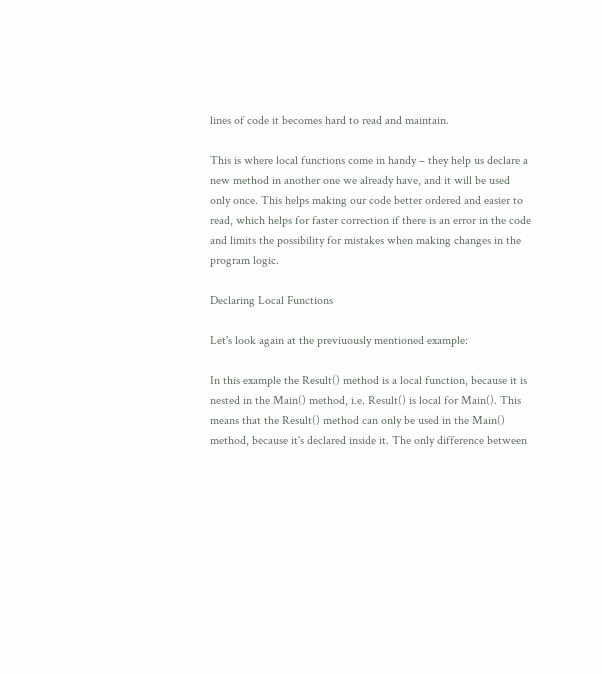lines of code it becomes hard to read and maintain.

This is where local functions come in handy – they help us declare a new method in another one we already have, and it will be used only once. This helps making our code better ordered and easier to read, which helps for faster correction if there is an error in the code and limits the possibility for mistakes when making changes in the program logic.

Declaring Local Functions

Let's look again at the previuously mentioned example:

In this example the Result() method is a local function, because it is nested in the Main() method, i.e. Result() is local for Main(). This means that the Result() method can only be used in the Main() method, because it's declared inside it. The only difference between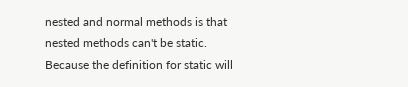nested and normal methods is that nested methods can't be static. Because the definition for static will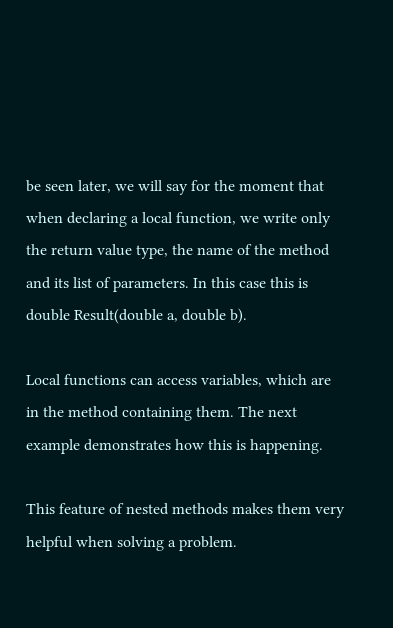be seen later, we will say for the moment that when declaring a local function, we write only the return value type, the name of the method and its list of parameters. In this case this is double Result(double a, double b).

Local functions can access variables, which are in the method containing them. The next example demonstrates how this is happening.

This feature of nested methods makes them very helpful when solving a problem.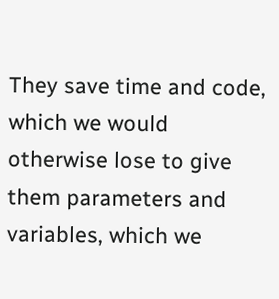They save time and code, which we would otherwise lose to give them parameters and variables, which we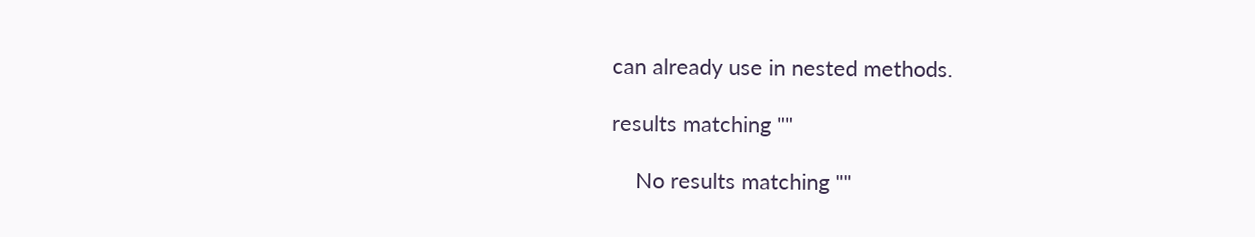can already use in nested methods.

results matching ""

    No results matching ""